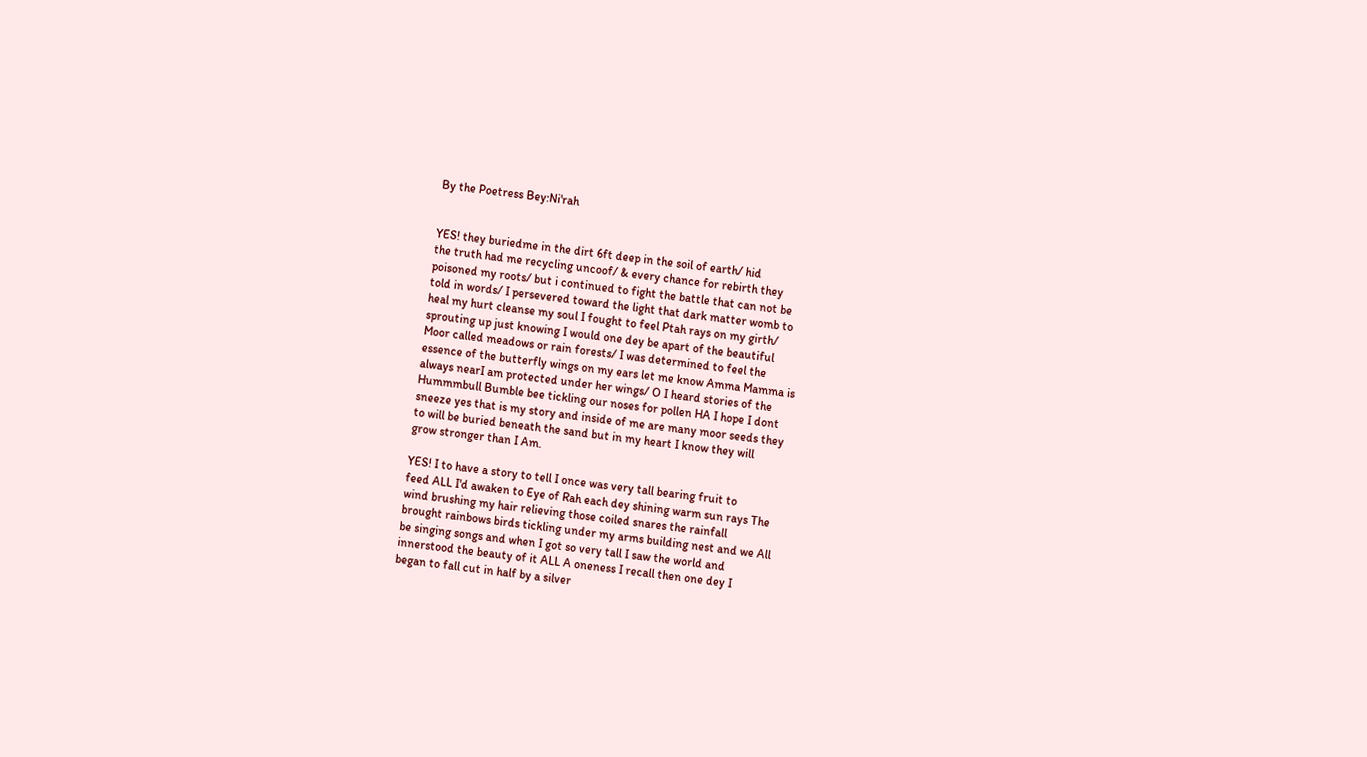By the Poetress Bey:Ni'rah


YES! they buriedme in the dirt 6ft deep in the soil of earth/ hid
the truth had me recycling uncoof/ & every chance for rebirth they
poisoned my roots/ but i continued to fight the battle that can not be
told in words/ I persevered toward the light that dark matter womb to
heal my hurt cleanse my soul I fought to feel Ptah rays on my girth/
sprouting up just knowing I would one dey be apart of the beautiful
Moor called meadows or rain forests/ I was determined to feel the
essence of the butterfly wings on my ears let me know Amma Mamma is
always nearI am protected under her wings/ O I heard stories of the
Hummmbull Bumble bee tickling our noses for pollen HA I hope I dont
sneeze yes that is my story and inside of me are many moor seeds they
to will be buried beneath the sand but in my heart I know they will
grow stronger than I Am.

YES! I to have a story to tell I once was very tall bearing fruit to
feed ALL I'd awaken to Eye of Rah each dey shining warm sun rays The
wind brushing my hair relieving those coiled snares the rainfall
brought rainbows birds tickling under my arms building nest and we All
be singing songs and when I got so very tall I saw the world and
innerstood the beauty of it ALL A oneness I recall then one dey I
began to fall cut in half by a silver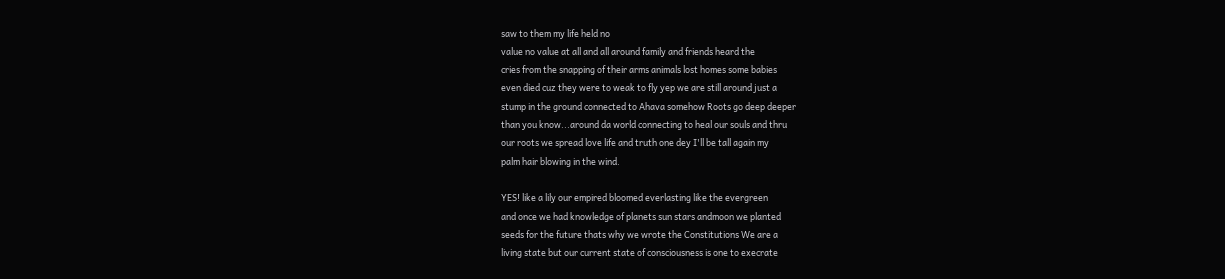saw to them my life held no
value no value at all and all around family and friends heard the
cries from the snapping of their arms animals lost homes some babies
even died cuz they were to weak to fly yep we are still around just a
stump in the ground connected to Ahava somehow Roots go deep deeper
than you know...around da world connecting to heal our souls and thru
our roots we spread love life and truth one dey I'll be tall again my
palm hair blowing in the wind.

YES! like a lily our empired bloomed everlasting like the evergreen
and once we had knowledge of planets sun stars andmoon we planted
seeds for the future thats why we wrote the Constitutions We are a
living state but our current state of consciousness is one to execrate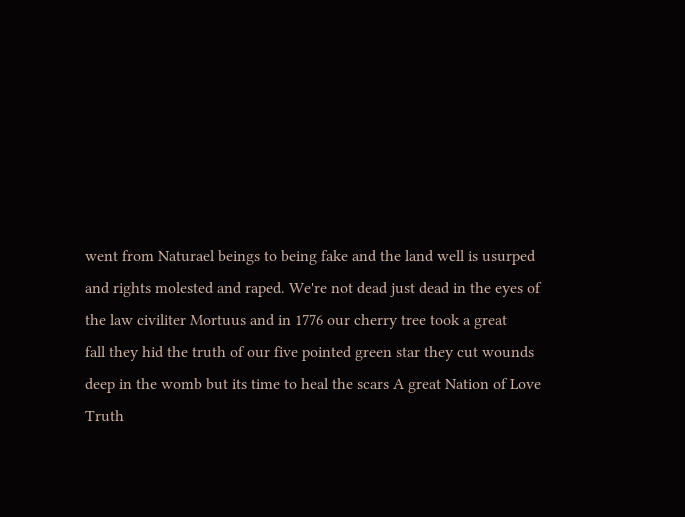went from Naturael beings to being fake and the land well is usurped
and rights molested and raped. We're not dead just dead in the eyes of
the law civiliter Mortuus and in 1776 our cherry tree took a great
fall they hid the truth of our five pointed green star they cut wounds
deep in the womb but its time to heal the scars A great Nation of Love
Truth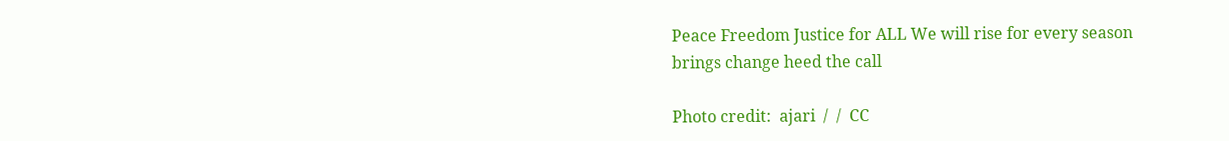Peace Freedom Justice for ALL We will rise for every season
brings change heed the call

Photo credit:  ajari  /  /  CC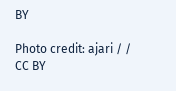BY

Photo credit: ajari / / CC BY